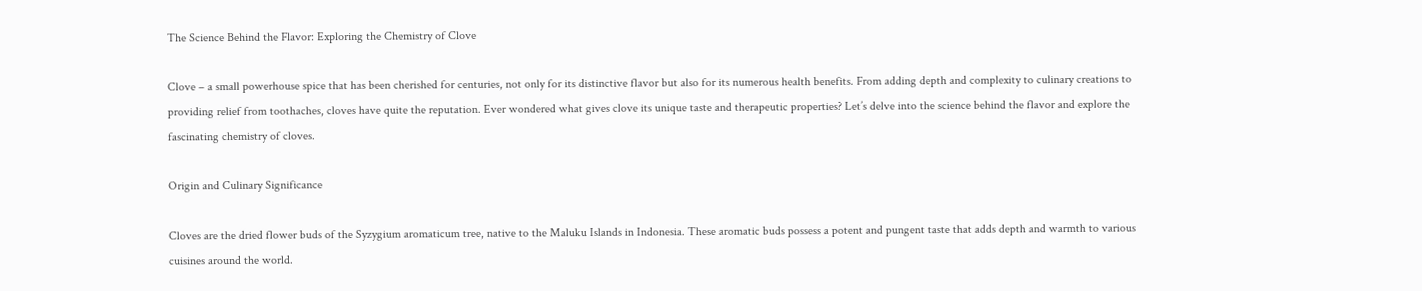The Science Behind the Flavor: Exploring the Chemistry of Clove

Clove – a small powerhouse spice that has been cherished for centuries, not only for its distinctive flavor but also for its numerous health benefits. From adding depth and complexity to culinary creations to providing relief from toothaches, cloves have quite the reputation. Ever wondered what gives clove its unique taste and therapeutic properties? Let’s delve into the science behind the flavor and explore the fascinating chemistry of cloves.

Origin and Culinary Significance

Cloves are the dried flower buds of the Syzygium aromaticum tree, native to the Maluku Islands in Indonesia. These aromatic buds possess a potent and pungent taste that adds depth and warmth to various cuisines around the world.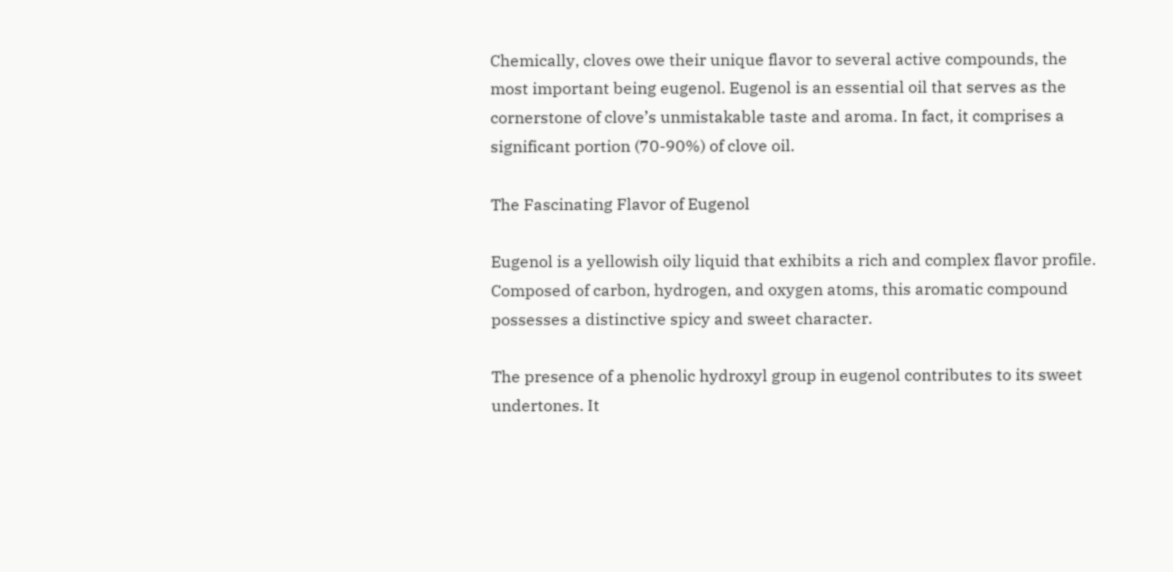Chemically, cloves owe their unique flavor to several active compounds, the most important being eugenol. Eugenol is an essential oil that serves as the cornerstone of clove’s unmistakable taste and aroma. In fact, it comprises a significant portion (70-90%) of clove oil.

The Fascinating Flavor of Eugenol

Eugenol is a yellowish oily liquid that exhibits a rich and complex flavor profile. Composed of carbon, hydrogen, and oxygen atoms, this aromatic compound possesses a distinctive spicy and sweet character.

The presence of a phenolic hydroxyl group in eugenol contributes to its sweet undertones. It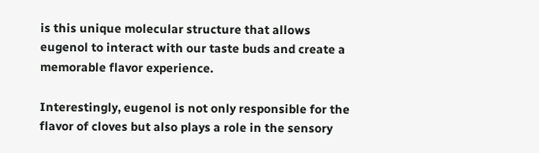is this unique molecular structure that allows eugenol to interact with our taste buds and create a memorable flavor experience.

Interestingly, eugenol is not only responsible for the flavor of cloves but also plays a role in the sensory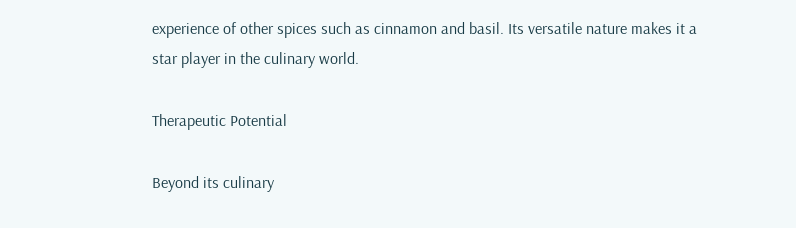experience of other spices such as cinnamon and basil. Its versatile nature makes it a star player in the culinary world.

Therapeutic Potential

Beyond its culinary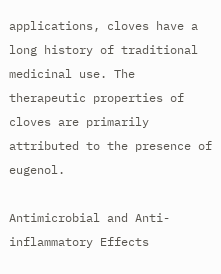applications, cloves have a long history of traditional medicinal use. The therapeutic properties of cloves are primarily attributed to the presence of eugenol.

Antimicrobial and Anti-inflammatory Effects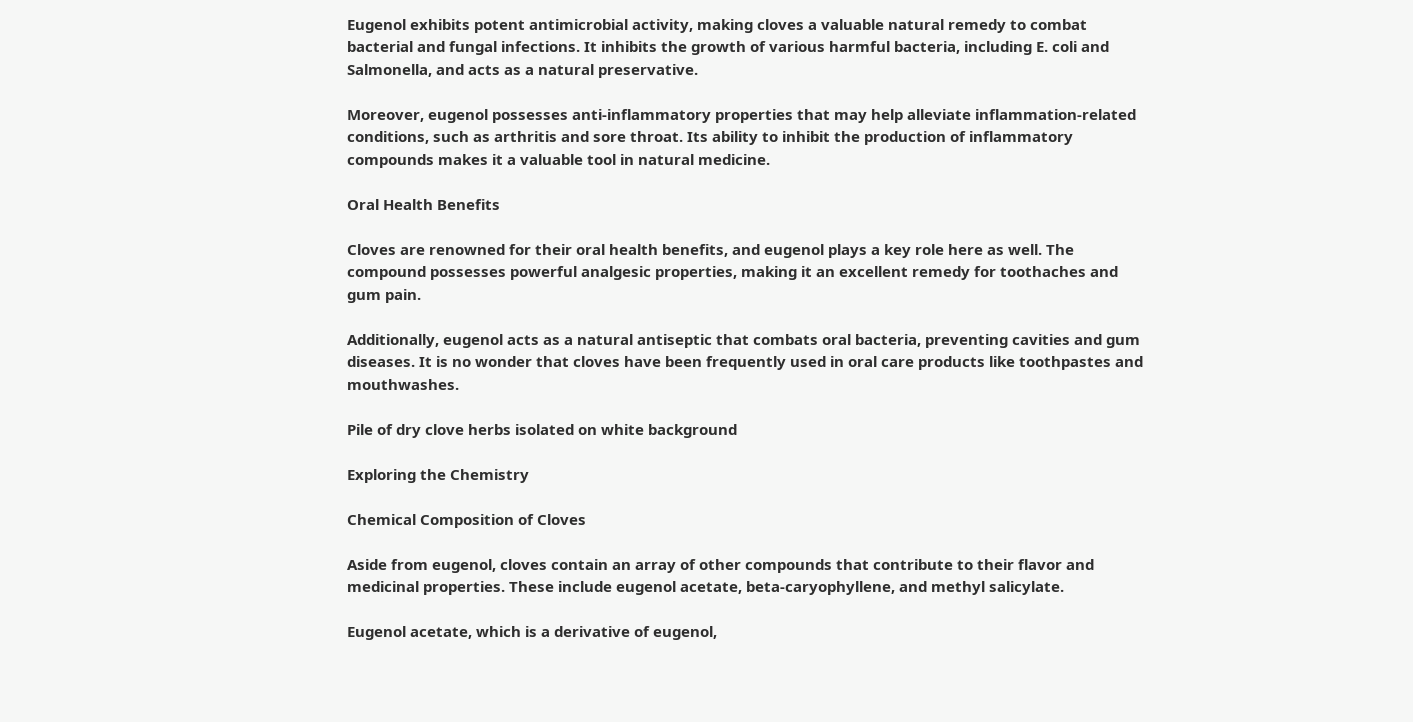Eugenol exhibits potent antimicrobial activity, making cloves a valuable natural remedy to combat bacterial and fungal infections. It inhibits the growth of various harmful bacteria, including E. coli and Salmonella, and acts as a natural preservative.

Moreover, eugenol possesses anti-inflammatory properties that may help alleviate inflammation-related conditions, such as arthritis and sore throat. Its ability to inhibit the production of inflammatory compounds makes it a valuable tool in natural medicine.

Oral Health Benefits

Cloves are renowned for their oral health benefits, and eugenol plays a key role here as well. The compound possesses powerful analgesic properties, making it an excellent remedy for toothaches and gum pain.

Additionally, eugenol acts as a natural antiseptic that combats oral bacteria, preventing cavities and gum diseases. It is no wonder that cloves have been frequently used in oral care products like toothpastes and mouthwashes.

Pile of dry clove herbs isolated on white background

Exploring the Chemistry

Chemical Composition of Cloves

Aside from eugenol, cloves contain an array of other compounds that contribute to their flavor and medicinal properties. These include eugenol acetate, beta-caryophyllene, and methyl salicylate.

Eugenol acetate, which is a derivative of eugenol,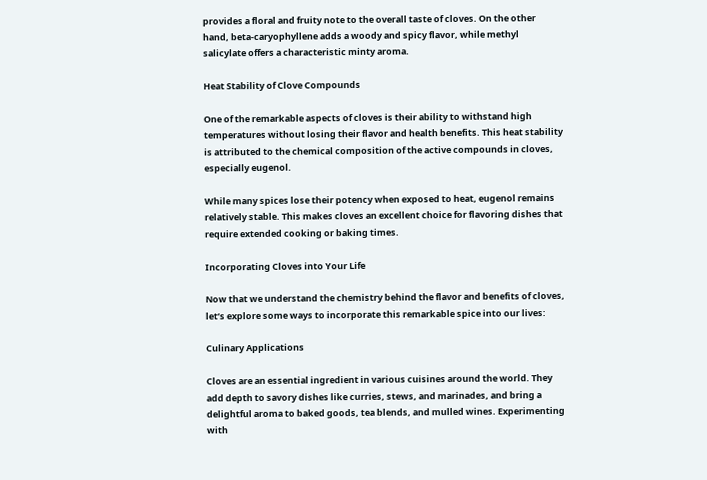provides a floral and fruity note to the overall taste of cloves. On the other hand, beta-caryophyllene adds a woody and spicy flavor, while methyl salicylate offers a characteristic minty aroma.

Heat Stability of Clove Compounds

One of the remarkable aspects of cloves is their ability to withstand high temperatures without losing their flavor and health benefits. This heat stability is attributed to the chemical composition of the active compounds in cloves, especially eugenol.

While many spices lose their potency when exposed to heat, eugenol remains relatively stable. This makes cloves an excellent choice for flavoring dishes that require extended cooking or baking times.

Incorporating Cloves into Your Life

Now that we understand the chemistry behind the flavor and benefits of cloves, let’s explore some ways to incorporate this remarkable spice into our lives:

Culinary Applications

Cloves are an essential ingredient in various cuisines around the world. They add depth to savory dishes like curries, stews, and marinades, and bring a delightful aroma to baked goods, tea blends, and mulled wines. Experimenting with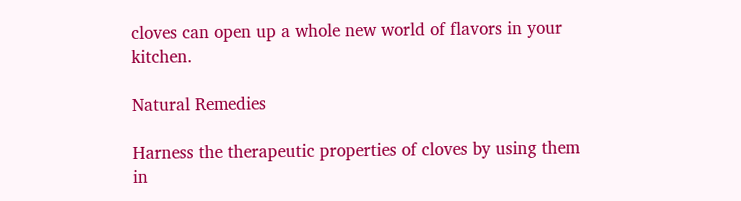cloves can open up a whole new world of flavors in your kitchen.

Natural Remedies

Harness the therapeutic properties of cloves by using them in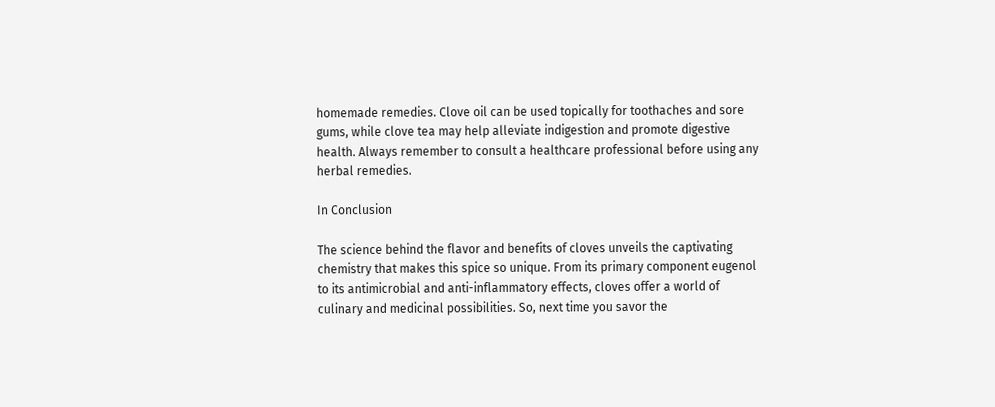homemade remedies. Clove oil can be used topically for toothaches and sore gums, while clove tea may help alleviate indigestion and promote digestive health. Always remember to consult a healthcare professional before using any herbal remedies.

In Conclusion

The science behind the flavor and benefits of cloves unveils the captivating chemistry that makes this spice so unique. From its primary component eugenol to its antimicrobial and anti-inflammatory effects, cloves offer a world of culinary and medicinal possibilities. So, next time you savor the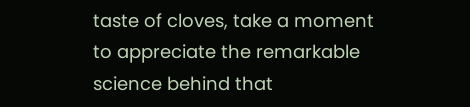taste of cloves, take a moment to appreciate the remarkable science behind that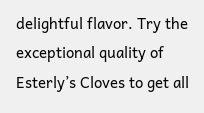delightful flavor. Try the exceptional quality of Esterly’s Cloves to get all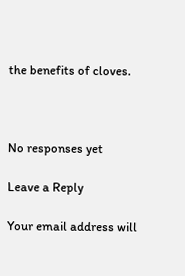the benefits of cloves.



No responses yet

Leave a Reply

Your email address will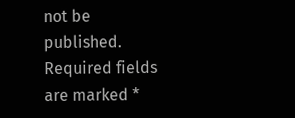not be published. Required fields are marked *